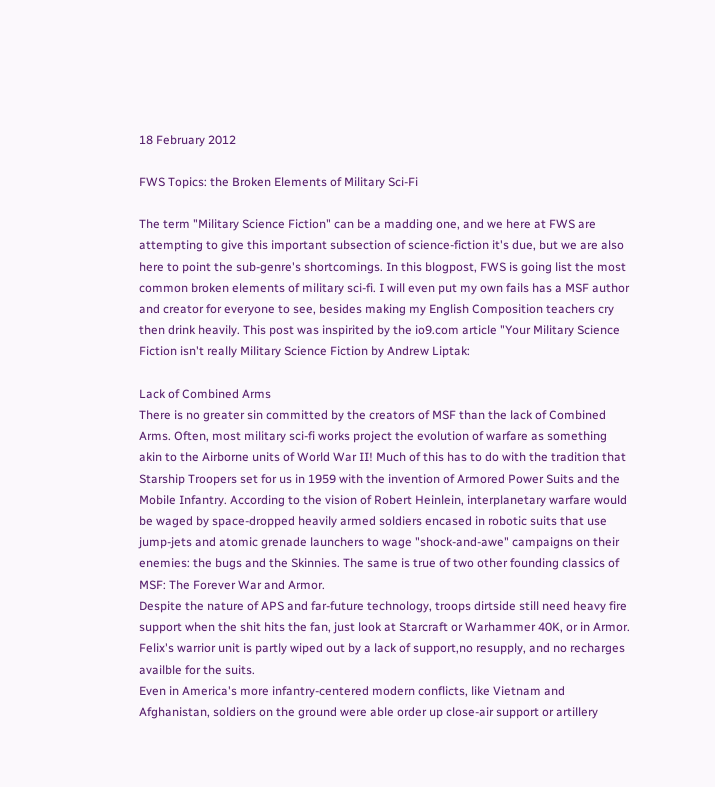18 February 2012

FWS Topics: the Broken Elements of Military Sci-Fi

The term "Military Science Fiction" can be a madding one, and we here at FWS are attempting to give this important subsection of science-fiction it's due, but we are also here to point the sub-genre's shortcomings. In this blogpost, FWS is going list the most common broken elements of military sci-fi. I will even put my own fails has a MSF author and creator for everyone to see, besides making my English Composition teachers cry then drink heavily. This post was inspirited by the io9.com article "Your Military Science Fiction isn't really Military Science Fiction by Andrew Liptak:

Lack of Combined Arms
There is no greater sin committed by the creators of MSF than the lack of Combined Arms. Often, most military sci-fi works project the evolution of warfare as something akin to the Airborne units of World War II! Much of this has to do with the tradition that Starship Troopers set for us in 1959 with the invention of Armored Power Suits and the Mobile Infantry. According to the vision of Robert Heinlein, interplanetary warfare would be waged by space-dropped heavily armed soldiers encased in robotic suits that use jump-jets and atomic grenade launchers to wage "shock-and-awe" campaigns on their enemies: the bugs and the Skinnies. The same is true of two other founding classics of MSF: The Forever War and Armor.
Despite the nature of APS and far-future technology, troops dirtside still need heavy fire support when the shit hits the fan, just look at Starcraft or Warhammer 40K, or in Armor. Felix's warrior unit is partly wiped out by a lack of support,no resupply, and no recharges availble for the suits.
Even in America's more infantry-centered modern conflicts, like Vietnam and Afghanistan, soldiers on the ground were able order up close-air support or artillery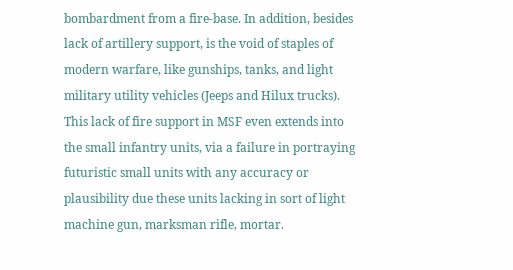bombardment from a fire-base. In addition, besides lack of artillery support, is the void of staples of modern warfare, like gunships, tanks, and light military utility vehicles (Jeeps and Hilux trucks). This lack of fire support in MSF even extends into the small infantry units, via a failure in portraying futuristic small units with any accuracy or plausibility due these units lacking in sort of light machine gun, marksman rifle, mortar.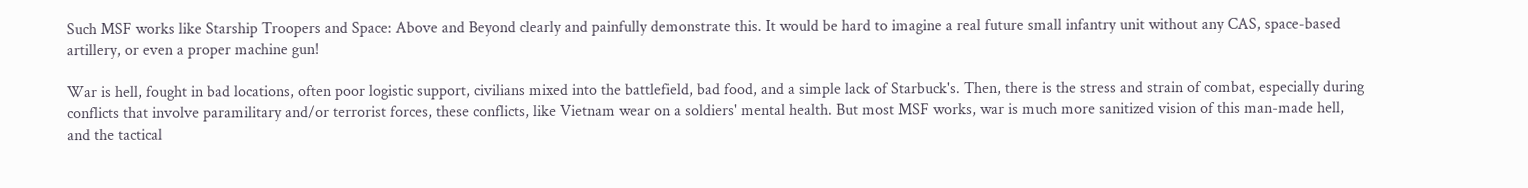Such MSF works like Starship Troopers and Space: Above and Beyond clearly and painfully demonstrate this. It would be hard to imagine a real future small infantry unit without any CAS, space-based artillery, or even a proper machine gun!

War is hell, fought in bad locations, often poor logistic support, civilians mixed into the battlefield, bad food, and a simple lack of Starbuck's. Then, there is the stress and strain of combat, especially during conflicts that involve paramilitary and/or terrorist forces, these conflicts, like Vietnam wear on a soldiers' mental health. But most MSF works, war is much more sanitized vision of this man-made hell, and the tactical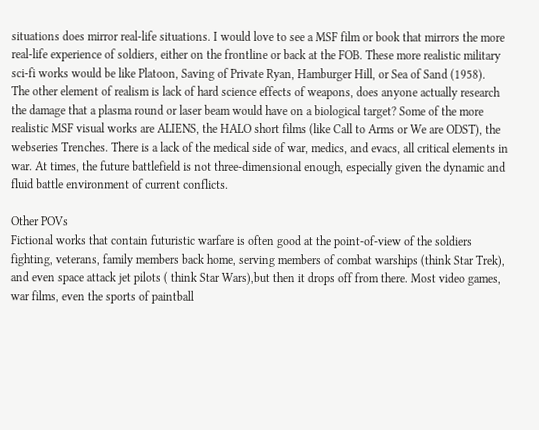situations does mirror real-life situations. I would love to see a MSF film or book that mirrors the more real-life experience of soldiers, either on the frontline or back at the FOB. These more realistic military sci-fi works would be like Platoon, Saving of Private Ryan, Hamburger Hill, or Sea of Sand (1958).
The other element of realism is lack of hard science effects of weapons, does anyone actually research the damage that a plasma round or laser beam would have on a biological target? Some of the more realistic MSF visual works are ALIENS, the HALO short films (like Call to Arms or We are ODST), the webseries Trenches. There is a lack of the medical side of war, medics, and evacs, all critical elements in war. At times, the future battlefield is not three-dimensional enough, especially given the dynamic and fluid battle environment of current conflicts.

Other POVs
Fictional works that contain futuristic warfare is often good at the point-of-view of the soldiers fighting, veterans, family members back home, serving members of combat warships (think Star Trek), and even space attack jet pilots ( think Star Wars),but then it drops off from there. Most video games, war films, even the sports of paintball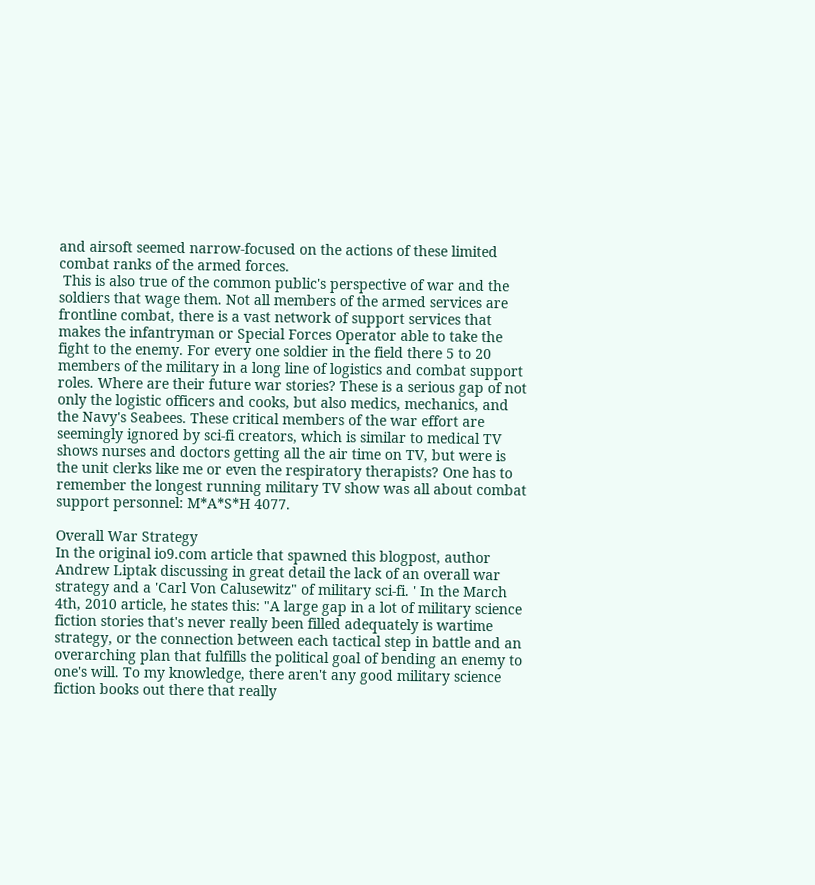and airsoft seemed narrow-focused on the actions of these limited combat ranks of the armed forces.
 This is also true of the common public's perspective of war and the soldiers that wage them. Not all members of the armed services are frontline combat, there is a vast network of support services that makes the infantryman or Special Forces Operator able to take the fight to the enemy. For every one soldier in the field there 5 to 20 members of the military in a long line of logistics and combat support roles. Where are their future war stories? These is a serious gap of not only the logistic officers and cooks, but also medics, mechanics, and the Navy's Seabees. These critical members of the war effort are seemingly ignored by sci-fi creators, which is similar to medical TV shows nurses and doctors getting all the air time on TV, but were is the unit clerks like me or even the respiratory therapists? One has to remember the longest running military TV show was all about combat support personnel: M*A*S*H 4077.

Overall War Strategy
In the original io9.com article that spawned this blogpost, author Andrew Liptak discussing in great detail the lack of an overall war strategy and a 'Carl Von Calusewitz" of military sci-fi. ' In the March 4th, 2010 article, he states this: "A large gap in a lot of military science fiction stories that's never really been filled adequately is wartime strategy, or the connection between each tactical step in battle and an overarching plan that fulfills the political goal of bending an enemy to one's will. To my knowledge, there aren't any good military science fiction books out there that really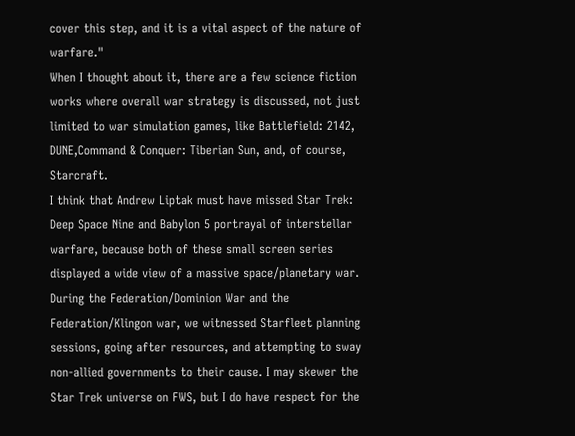cover this step, and it is a vital aspect of the nature of warfare."
When I thought about it, there are a few science fiction works where overall war strategy is discussed, not just limited to war simulation games, like Battlefield: 2142, DUNE,Command & Conquer: Tiberian Sun, and, of course, Starcraft.
I think that Andrew Liptak must have missed Star Trek: Deep Space Nine and Babylon 5 portrayal of interstellar warfare, because both of these small screen series displayed a wide view of a massive space/planetary war. During the Federation/Dominion War and the Federation/Klingon war, we witnessed Starfleet planning sessions, going after resources, and attempting to sway non-allied governments to their cause. I may skewer the Star Trek universe on FWS, but I do have respect for the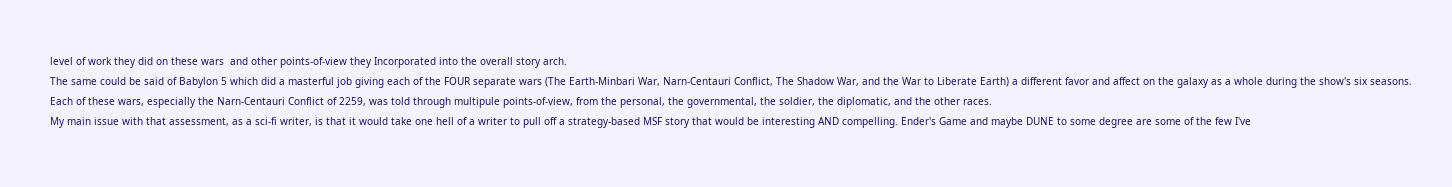level of work they did on these wars  and other points-of-view they Incorporated into the overall story arch.
The same could be said of Babylon 5 which did a masterful job giving each of the FOUR separate wars (The Earth-Minbari War, Narn-Centauri Conflict, The Shadow War, and the War to Liberate Earth) a different favor and affect on the galaxy as a whole during the show's six seasons. Each of these wars, especially the Narn-Centauri Conflict of 2259, was told through multipule points-of-view, from the personal, the governmental, the soldier, the diplomatic, and the other races.
My main issue with that assessment, as a sci-fi writer, is that it would take one hell of a writer to pull off a strategy-based MSF story that would be interesting AND compelling. Ender's Game and maybe DUNE to some degree are some of the few I've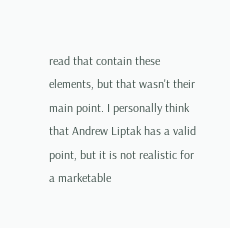read that contain these elements, but that wasn't their main point. I personally think that Andrew Liptak has a valid point, but it is not realistic for a marketable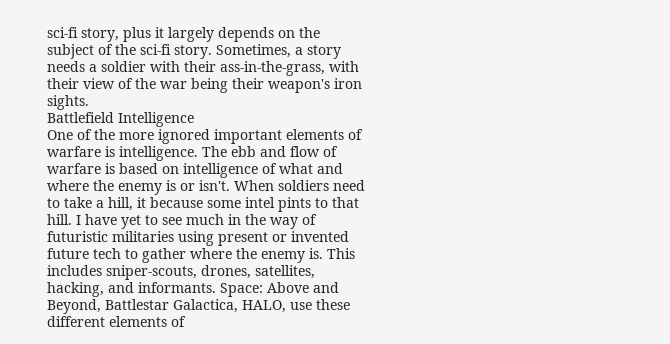sci-fi story, plus it largely depends on the subject of the sci-fi story. Sometimes, a story needs a soldier with their ass-in-the-grass, with their view of the war being their weapon's iron sights.
Battlefield Intelligence
One of the more ignored important elements of warfare is intelligence. The ebb and flow of warfare is based on intelligence of what and where the enemy is or isn't. When soldiers need to take a hill, it because some intel pints to that hill. I have yet to see much in the way of futuristic militaries using present or invented future tech to gather where the enemy is. This includes sniper-scouts, drones, satellites, hacking, and informants. Space: Above and Beyond, Battlestar Galactica, HALO, use these different elements of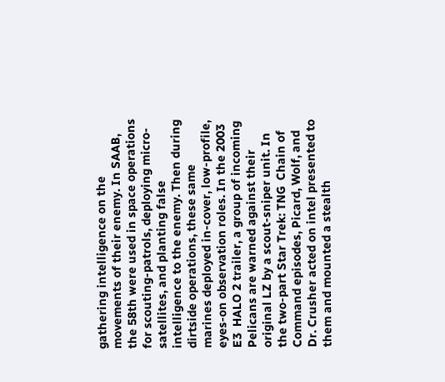gathering intelligence on the movements of their enemy. In SAAB, the 58th were used in space operations for scouting-patrols, deploying micro-satellites, and planting false intelligence to the enemy. Then during dirtside operations, these same marines deployed in-cover, low-profile, eyes-on observation roles. In the 2003 E3  HALO 2 trailer, a group of incoming Pelicans are warned against their original LZ by a scout-sniper unit. In the two-part Star Trek: TNG  Chain of Command episodes, Picard, Wolf, and Dr. Crusher acted on intel presented to them and mounted a stealth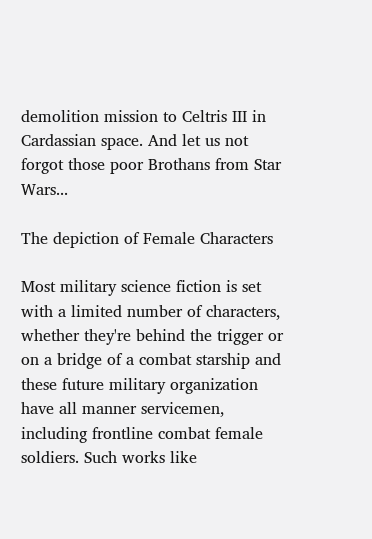demolition mission to Celtris III in Cardassian space. And let us not forgot those poor Brothans from Star Wars...

The depiction of Female Characters

Most military science fiction is set with a limited number of characters, whether they're behind the trigger or on a bridge of a combat starship and these future military organization have all manner servicemen, including frontline combat female soldiers. Such works like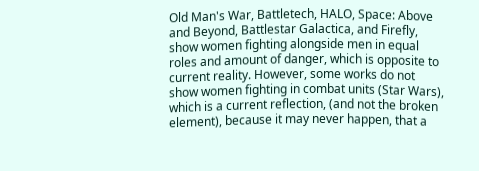Old Man's War, Battletech, HALO, Space: Above and Beyond, Battlestar Galactica, and Firefly, show women fighting alongside men in equal roles and amount of danger, which is opposite to current reality. However, some works do not show women fighting in combat units (Star Wars), which is a current reflection, (and not the broken element), because it may never happen, that a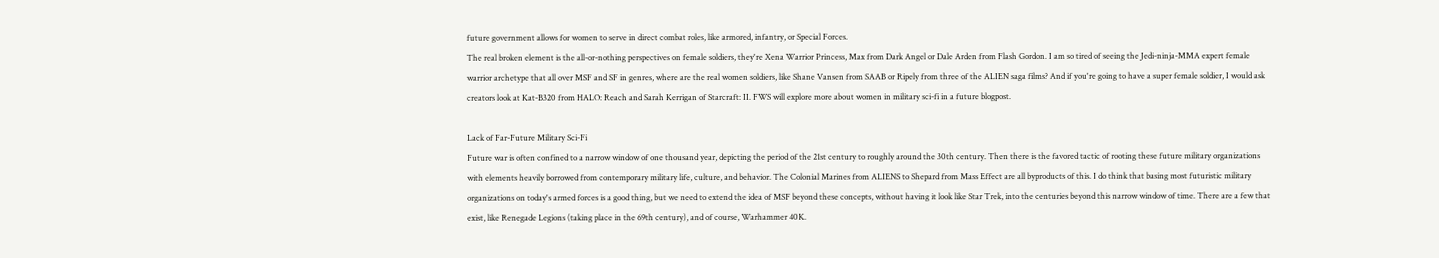future government allows for women to serve in direct combat roles, like armored, infantry, or Special Forces.
The real broken element is the all-or-nothing perspectives on female soldiers, they're Xena Warrior Princess, Max from Dark Angel or Dale Arden from Flash Gordon. I am so tired of seeing the Jedi-ninja-MMA expert female warrior archetype that all over MSF and SF in genres, where are the real women soldiers, like Shane Vansen from SAAB or Ripely from three of the ALIEN saga films? And if you're going to have a super female soldier, I would ask creators look at Kat-B320 from HALO: Reach and Sarah Kerrigan of Starcraft: II. FWS will explore more about women in military sci-fi in a future blogpost.

Lack of Far-Future Military Sci-Fi
Future war is often confined to a narrow window of one thousand year, depicting the period of the 21st century to roughly around the 30th century. Then there is the favored tactic of rooting these future military organizations with elements heavily borrowed from contemporary military life, culture, and behavior. The Colonial Marines from ALIENS to Shepard from Mass Effect are all byproducts of this. I do think that basing most futuristic military organizations on today's armed forces is a good thing, but we need to extend the idea of MSF beyond these concepts, without having it look like Star Trek, into the centuries beyond this narrow window of time. There are a few that exist, like Renegade Legions (taking place in the 69th century), and of course, Warhammer 40K.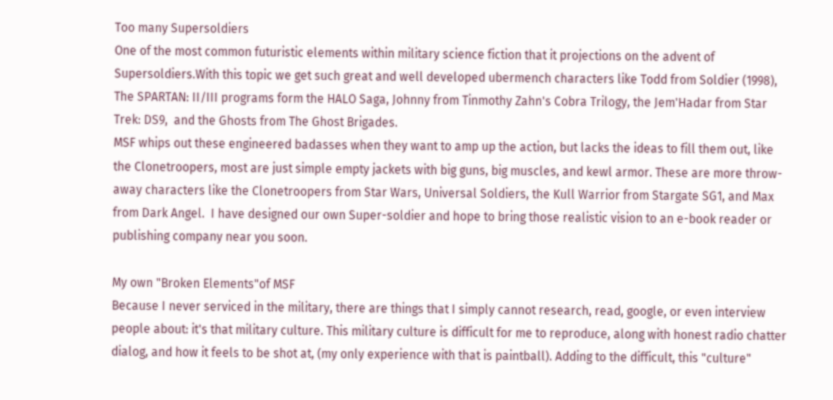Too many Supersoldiers
One of the most common futuristic elements within military science fiction that it projections on the advent of Supersoldiers.With this topic we get such great and well developed ubermench characters like Todd from Soldier (1998), The SPARTAN: II/III programs form the HALO Saga, Johnny from Tinmothy Zahn's Cobra Trilogy, the Jem'Hadar from Star Trek: DS9,  and the Ghosts from The Ghost Brigades.
MSF whips out these engineered badasses when they want to amp up the action, but lacks the ideas to fill them out, like the Clonetroopers, most are just simple empty jackets with big guns, big muscles, and kewl armor. These are more throw-away characters like the Clonetroopers from Star Wars, Universal Soldiers, the Kull Warrior from Stargate SG1, and Max from Dark Angel.  I have designed our own Super-soldier and hope to bring those realistic vision to an e-book reader or publishing company near you soon.

My own "Broken Elements"of MSF
Because I never serviced in the military, there are things that I simply cannot research, read, google, or even interview people about: it's that military culture. This military culture is difficult for me to reproduce, along with honest radio chatter dialog, and how it feels to be shot at, (my only experience with that is paintball). Adding to the difficult, this "culture"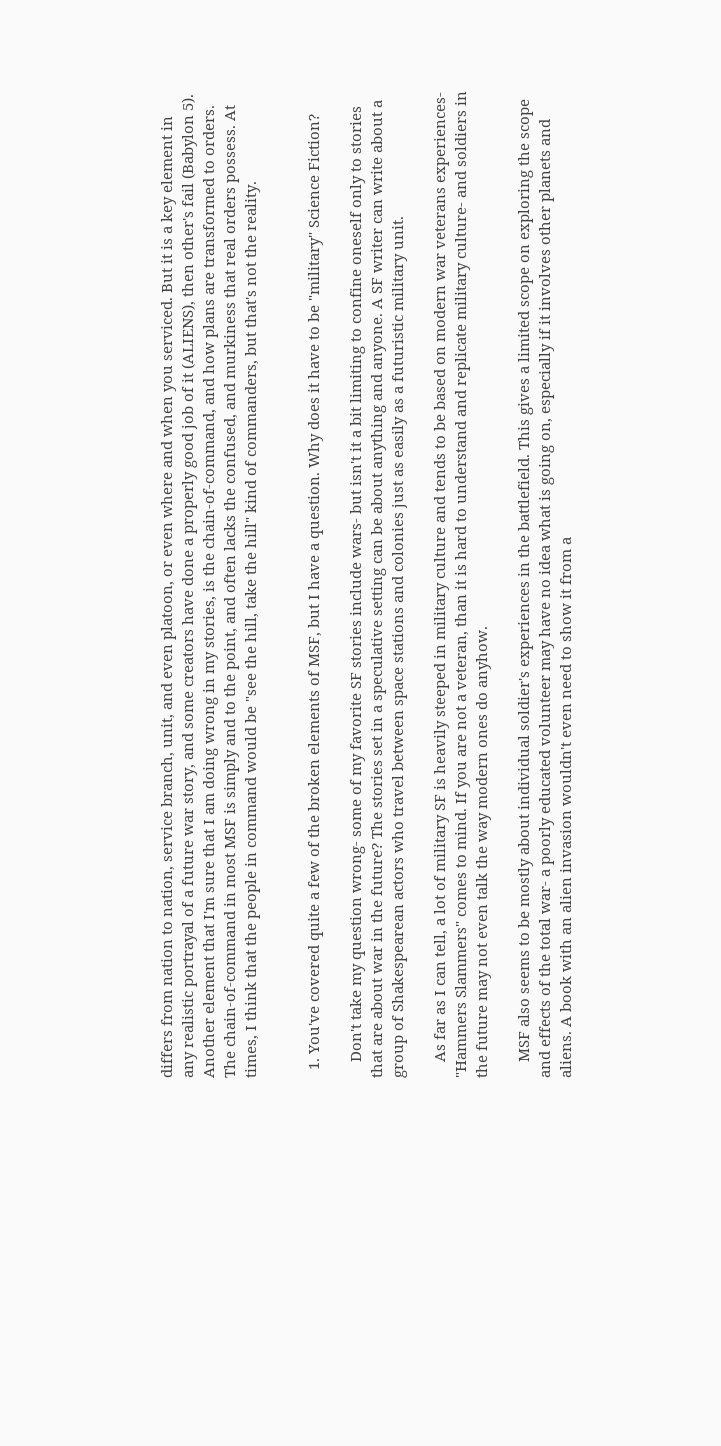differs from nation to nation, service branch, unit, and even platoon, or even where and when you serviced. But it is a key element in any realistic portrayal of a future war story, and some creators have done a properly good job of it (ALIENS), then other's fail (Babylon 5). Another element that I'm sure that I am doing wrong in my stories, is the chain-of-command, and how plans are transformed to orders. The chain-of-command in most MSF is simply and to the point, and often lacks the confused, and murkiness that real orders possess. At times, I think that the people in command would be "see the hill, take the hill" kind of commanders, but that's not the reality.


  1. You've covered quite a few of the broken elements of MSF, but I have a question. Why does it have to be "military" Science Fiction?

    Don't take my question wrong- some of my favorite SF stories include wars- but isn't it a bit limiting to confine oneself only to stories that are about war in the future? The stories set in a speculative setting can be about anything and anyone. A SF writer can write about a group of Shakespearean actors who travel between space stations and colonies just as easily as a futuristic military unit.

    As far as I can tell, a lot of military SF is heavily steeped in military culture and tends to be based on modern war veterans experiences- "Hammers Slammers" comes to mind. If you are not a veteran, than it is hard to understand and replicate military culture- and soldiers in the future may not even talk the way modern ones do anyhow.

    MSF also seems to be mostly about individual soldier's experiences in the battlefield. This gives a limited scope on exploring the scope and effects of the total war- a poorly educated volunteer may have no idea what is going on, especially if it involves other planets and aliens. A book with an alien invasion wouldn't even need to show it from a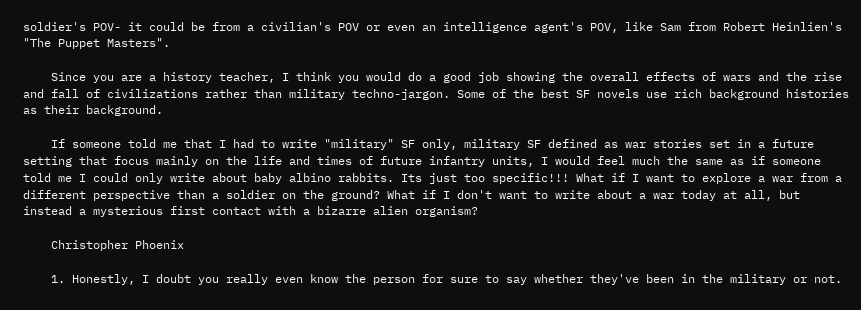soldier's POV- it could be from a civilian's POV or even an intelligence agent's POV, like Sam from Robert Heinlien's "The Puppet Masters".

    Since you are a history teacher, I think you would do a good job showing the overall effects of wars and the rise and fall of civilizations rather than military techno-jargon. Some of the best SF novels use rich background histories as their background.

    If someone told me that I had to write "military" SF only, military SF defined as war stories set in a future setting that focus mainly on the life and times of future infantry units, I would feel much the same as if someone told me I could only write about baby albino rabbits. Its just too specific!!! What if I want to explore a war from a different perspective than a soldier on the ground? What if I don't want to write about a war today at all, but instead a mysterious first contact with a bizarre alien organism?

    Christopher Phoenix

    1. Honestly, I doubt you really even know the person for sure to say whether they've been in the military or not.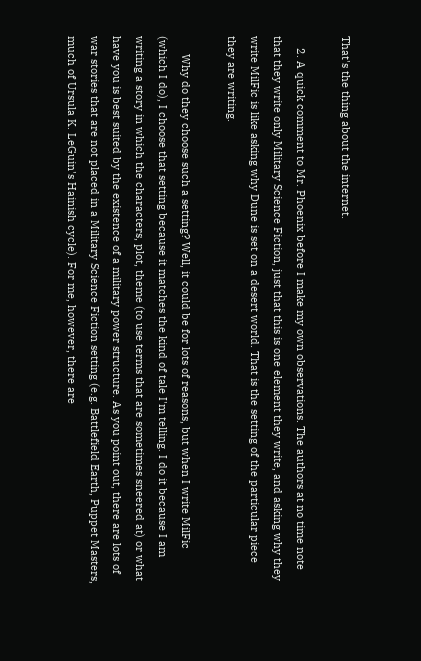That's the thing about the internet.

    2. A quick comment to Mr. Phoenix before I make my own observations. The authors at no time note that they write only Military Science Fiction, just that this is one element they write, and asking why they write MilFic is like asking why Dune is set on a desert world. That is the setting of the particular piece they are writing.

      Why do they choose such a setting? Well, it could be for lots of reasons, but when I write MilFic (which I do), I choose that setting because it matches the kind of tale I'm telling. I do it because I am writing a story in which the characters, plot, theme (to use terms that are sometimes sneered at) or what have you is best suited by the existence of a military power structure. As you point out, there are lots of war stories that are not placed in a Military Science Fiction setting (e.g. Battlefield Earth, Puppet Masters, much of Ursula K. LeGuin's Hainish cycle). For me, however, there are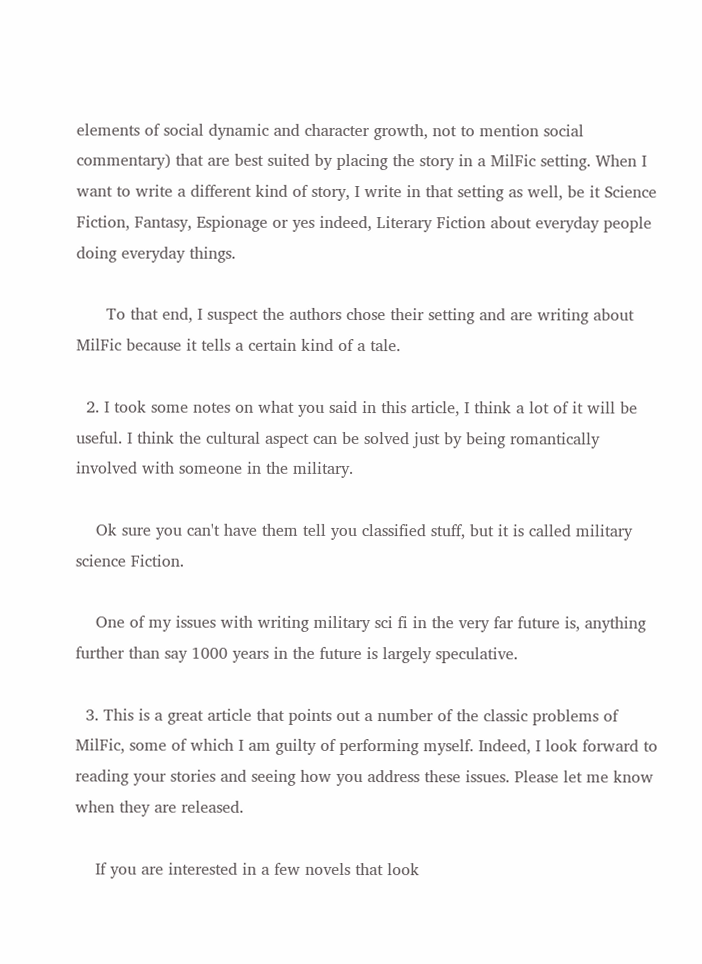elements of social dynamic and character growth, not to mention social commentary) that are best suited by placing the story in a MilFic setting. When I want to write a different kind of story, I write in that setting as well, be it Science Fiction, Fantasy, Espionage or yes indeed, Literary Fiction about everyday people doing everyday things.

      To that end, I suspect the authors chose their setting and are writing about MilFic because it tells a certain kind of a tale.

  2. I took some notes on what you said in this article, I think a lot of it will be useful. I think the cultural aspect can be solved just by being romantically involved with someone in the military.

    Ok sure you can't have them tell you classified stuff, but it is called military science Fiction.

    One of my issues with writing military sci fi in the very far future is, anything further than say 1000 years in the future is largely speculative.

  3. This is a great article that points out a number of the classic problems of MilFic, some of which I am guilty of performing myself. Indeed, I look forward to reading your stories and seeing how you address these issues. Please let me know when they are released.

    If you are interested in a few novels that look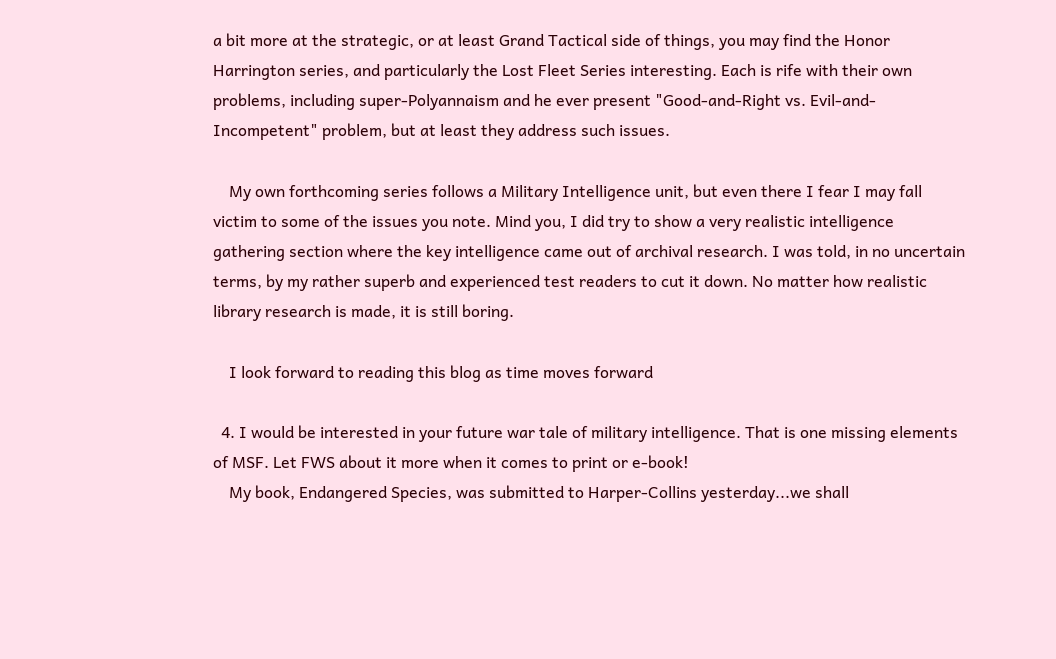a bit more at the strategic, or at least Grand Tactical side of things, you may find the Honor Harrington series, and particularly the Lost Fleet Series interesting. Each is rife with their own problems, including super-Polyannaism and he ever present "Good-and-Right vs. Evil-and-Incompetent" problem, but at least they address such issues.

    My own forthcoming series follows a Military Intelligence unit, but even there I fear I may fall victim to some of the issues you note. Mind you, I did try to show a very realistic intelligence gathering section where the key intelligence came out of archival research. I was told, in no uncertain terms, by my rather superb and experienced test readers to cut it down. No matter how realistic library research is made, it is still boring.

    I look forward to reading this blog as time moves forward

  4. I would be interested in your future war tale of military intelligence. That is one missing elements of MSF. Let FWS about it more when it comes to print or e-book!
    My book, Endangered Species, was submitted to Harper-Collins yesterday...we shall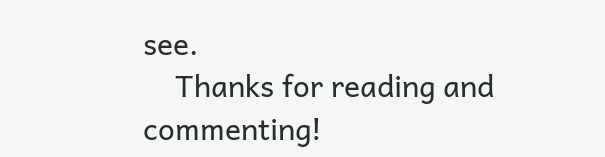see.
    Thanks for reading and commenting!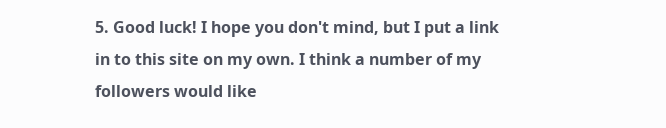5. Good luck! I hope you don't mind, but I put a link in to this site on my own. I think a number of my followers would like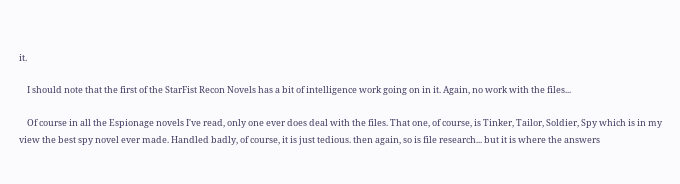it.

    I should note that the first of the StarFist Recon Novels has a bit of intelligence work going on in it. Again, no work with the files...

    Of course in all the Espionage novels I've read, only one ever does deal with the files. That one, of course, is Tinker, Tailor, Soldier, Spy which is in my view the best spy novel ever made. Handled badly, of course, it is just tedious. then again, so is file research... but it is where the answers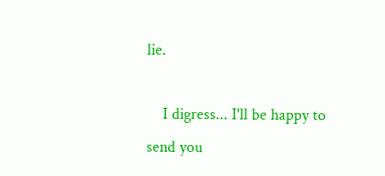lie.

    I digress... I'll be happy to send you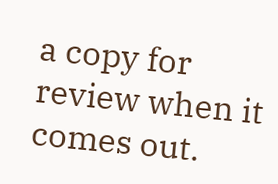a copy for review when it comes out.